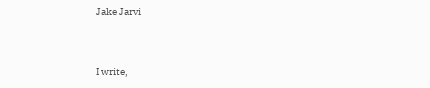Jake Jarvi


I write,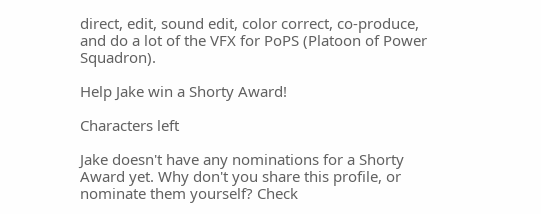direct, edit, sound edit, color correct, co-produce, and do a lot of the VFX for PoPS (Platoon of Power Squadron).

Help Jake win a Shorty Award!

Characters left

Jake doesn't have any nominations for a Shorty Award yet. Why don't you share this profile, or nominate them yourself? Check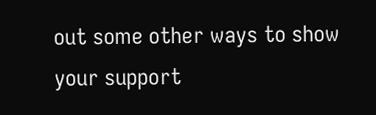out some other ways to show your support